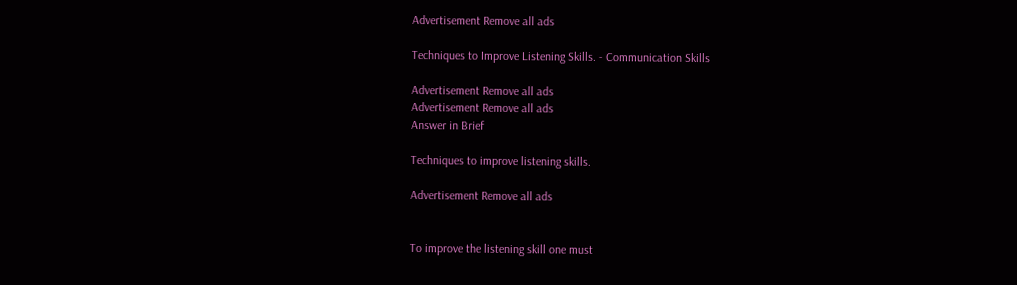Advertisement Remove all ads

Techniques to Improve Listening Skills. - Communication Skills

Advertisement Remove all ads
Advertisement Remove all ads
Answer in Brief

Techniques to improve listening skills.

Advertisement Remove all ads


To improve the listening skill one must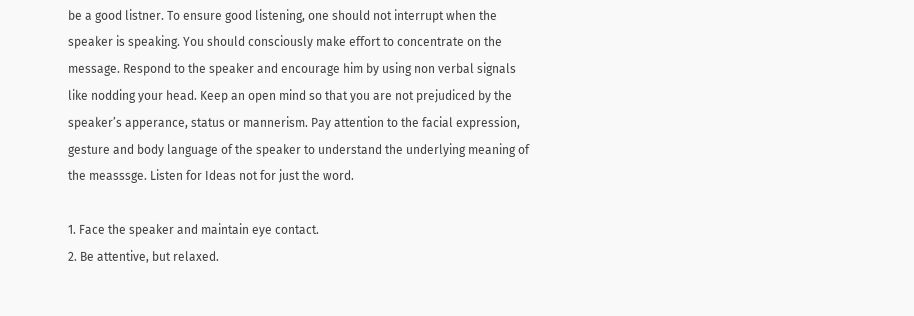be a good listner. To ensure good listening, one should not interrupt when the speaker is speaking. You should consciously make effort to concentrate on the message. Respond to the speaker and encourage him by using non verbal signals like nodding your head. Keep an open mind so that you are not prejudiced by the speaker’s apperance, status or mannerism. Pay attention to the facial expression, gesture and body language of the speaker to understand the underlying meaning of the measssge. Listen for Ideas not for just the word.

1. Face the speaker and maintain eye contact.
2. Be attentive, but relaxed.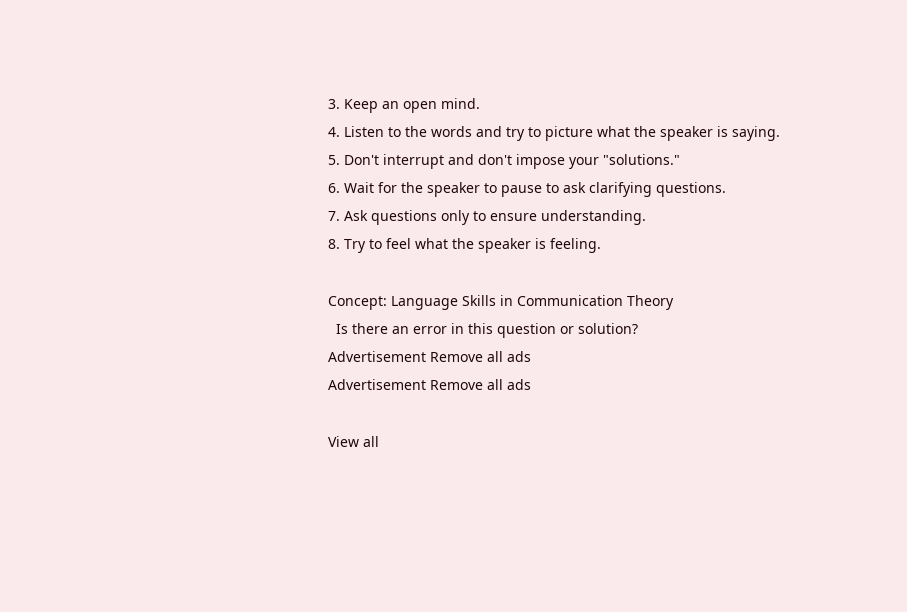3. Keep an open mind.
4. Listen to the words and try to picture what the speaker is saying.
5. Don't interrupt and don't impose your "solutions."
6. Wait for the speaker to pause to ask clarifying questions.
7. Ask questions only to ensure understanding.
8. Try to feel what the speaker is feeling.

Concept: Language Skills in Communication Theory
  Is there an error in this question or solution?
Advertisement Remove all ads
Advertisement Remove all ads

View all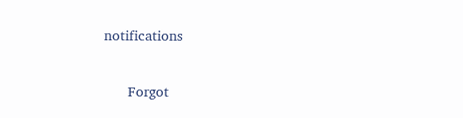notifications

      Forgot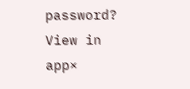password?
View in app×